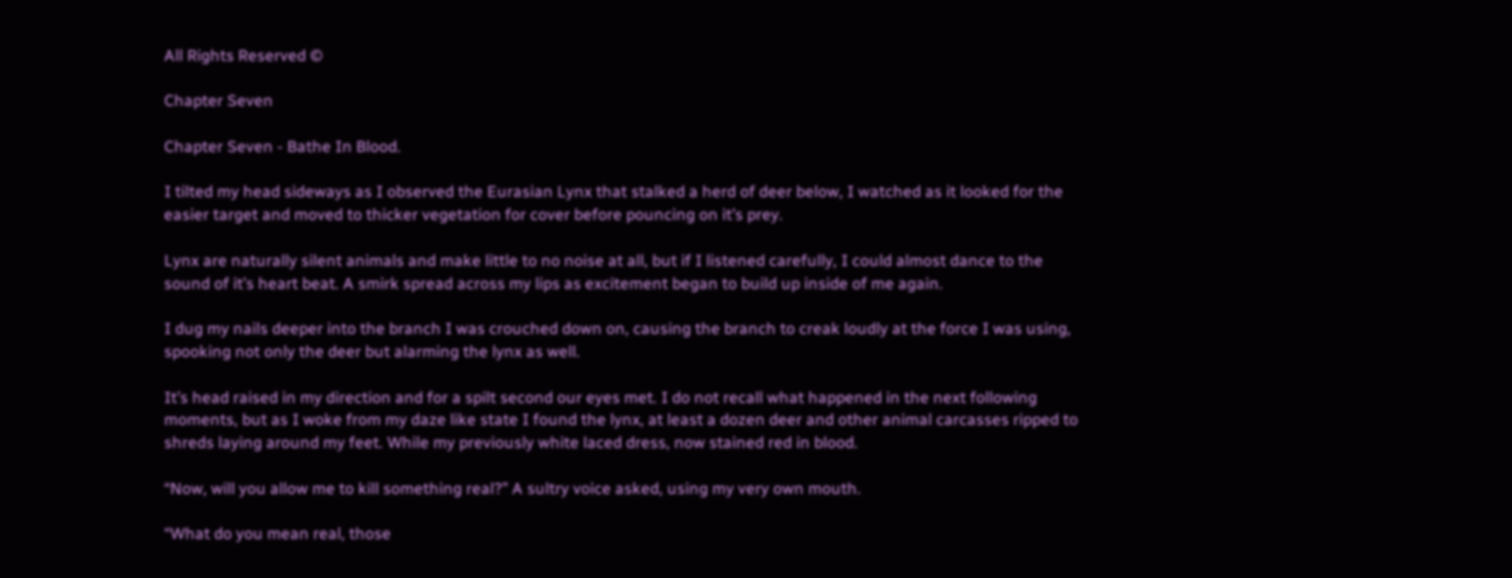All Rights Reserved ©

Chapter Seven

Chapter Seven - Bathe In Blood.

I tilted my head sideways as I observed the Eurasian Lynx that stalked a herd of deer below, I watched as it looked for the easier target and moved to thicker vegetation for cover before pouncing on it’s prey.

Lynx are naturally silent animals and make little to no noise at all, but if I listened carefully, I could almost dance to the sound of it’s heart beat. A smirk spread across my lips as excitement began to build up inside of me again.

I dug my nails deeper into the branch I was crouched down on, causing the branch to creak loudly at the force I was using, spooking not only the deer but alarming the lynx as well.

It’s head raised in my direction and for a spilt second our eyes met. I do not recall what happened in the next following moments, but as I woke from my daze like state I found the lynx, at least a dozen deer and other animal carcasses ripped to shreds laying around my feet. While my previously white laced dress, now stained red in blood.

“Now, will you allow me to kill something real?” A sultry voice asked, using my very own mouth.

“What do you mean real, those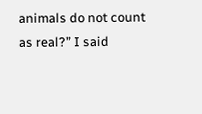animals do not count as real?” I said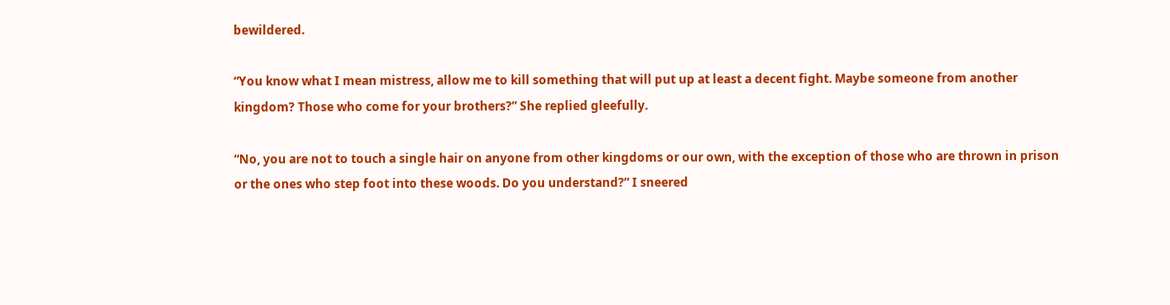bewildered.

“You know what I mean mistress, allow me to kill something that will put up at least a decent fight. Maybe someone from another kingdom? Those who come for your brothers?” She replied gleefully.

“No, you are not to touch a single hair on anyone from other kingdoms or our own, with the exception of those who are thrown in prison or the ones who step foot into these woods. Do you understand?” I sneered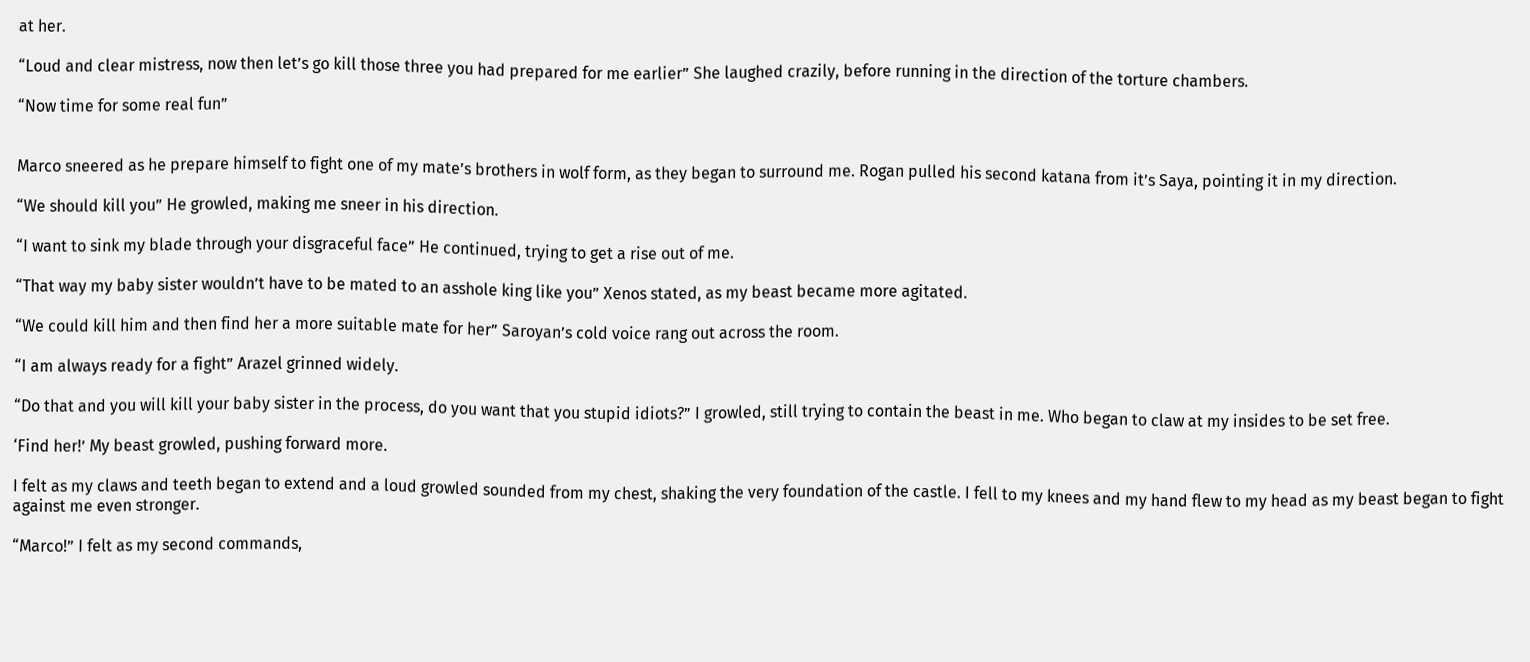at her.

“Loud and clear mistress, now then let’s go kill those three you had prepared for me earlier” She laughed crazily, before running in the direction of the torture chambers.

“Now time for some real fun”


Marco sneered as he prepare himself to fight one of my mate’s brothers in wolf form, as they began to surround me. Rogan pulled his second katana from it’s Saya, pointing it in my direction.

“We should kill you” He growled, making me sneer in his direction.

“I want to sink my blade through your disgraceful face” He continued, trying to get a rise out of me.

“That way my baby sister wouldn’t have to be mated to an asshole king like you” Xenos stated, as my beast became more agitated.

“We could kill him and then find her a more suitable mate for her” Saroyan’s cold voice rang out across the room.

“I am always ready for a fight” Arazel grinned widely.

“Do that and you will kill your baby sister in the process, do you want that you stupid idiots?” I growled, still trying to contain the beast in me. Who began to claw at my insides to be set free.

‘Find her!’ My beast growled, pushing forward more.

I felt as my claws and teeth began to extend and a loud growled sounded from my chest, shaking the very foundation of the castle. I fell to my knees and my hand flew to my head as my beast began to fight against me even stronger.

“Marco!” I felt as my second commands,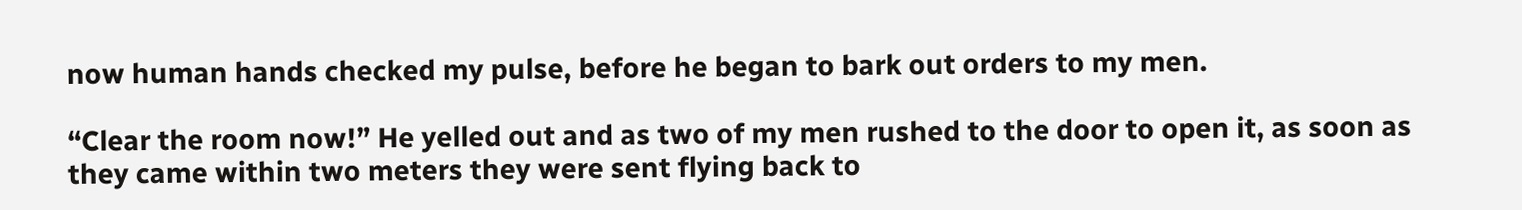now human hands checked my pulse, before he began to bark out orders to my men.

“Clear the room now!” He yelled out and as two of my men rushed to the door to open it, as soon as they came within two meters they were sent flying back to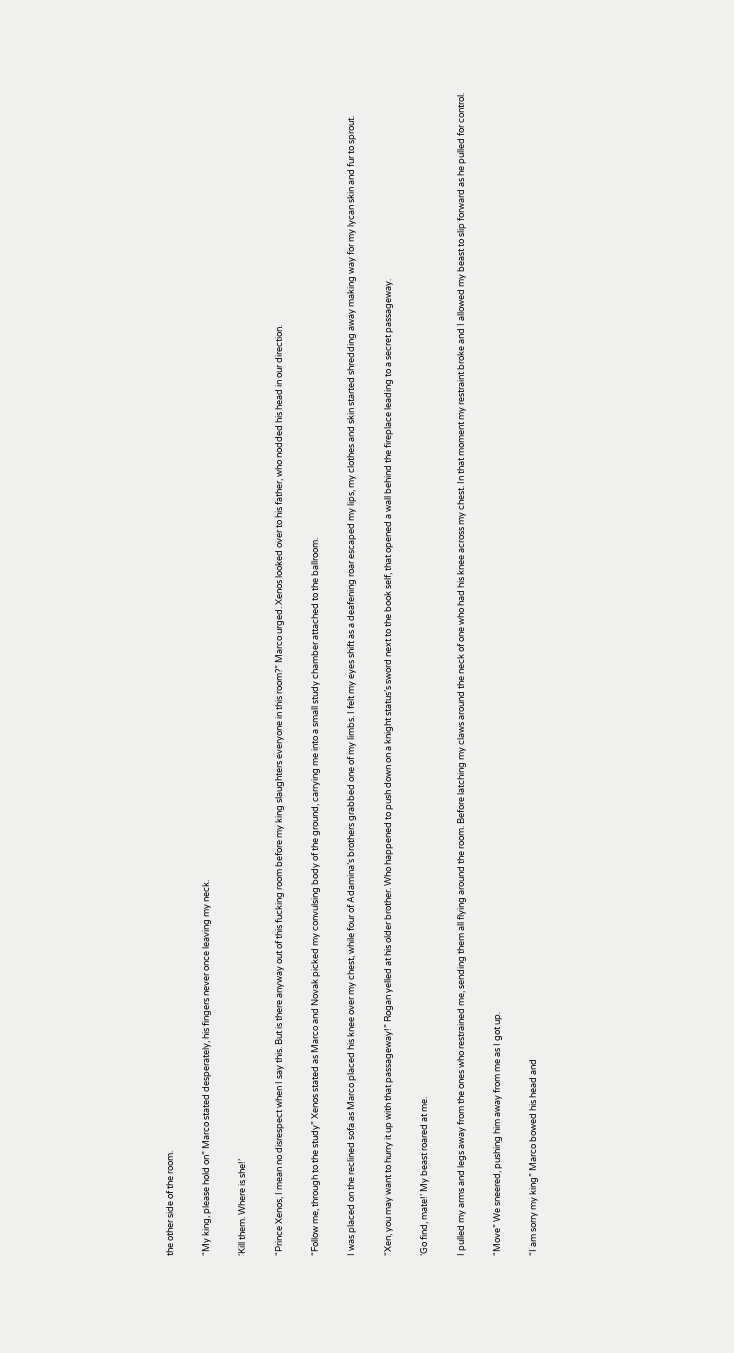the other side of the room.

“My king, please hold on” Marco stated desperately, his fingers never once leaving my neck.

‘Kill them. Where is she!’

“Prince Xenos, I mean no disrespect when I say this. But is there anyway out of this fucking room before my king slaughters everyone in this room?” Marco urged. Xenos looked over to his father, who nodded his head in our direction.

“Follow me, through to the study” Xenos stated as Marco and Novak picked my convulsing body of the ground, carrying me into a small study chamber attached to the ballroom.

I was placed on the reclined sofa as Marco placed his knee over my chest, while four of Adamina’s brothers grabbed one of my limbs. I felt my eyes shift as a deafening roar escaped my lips, my clothes and skin started shredding away making way for my lycan skin and fur to sprout.

“Xen, you may want to hurry it up with that passageway!” Rogan yelled at his older brother. Who happened to push down on a knight status’s sword next to the book self, that opened a wall behind the fireplace leading to a secret passageway.

‘Go find, mate!’ My beast roared at me.

I pulled my arms and legs away from the ones who restrained me, sending them all flying around the room. Before latching my claws around the neck of one who had his knee across my chest. In that moment my restraint broke and I allowed my beast to slip forward as he pulled for control.

“Move” We sneered, pushing him away from me as I got up.

“I am sorry my king” Marco bowed his head and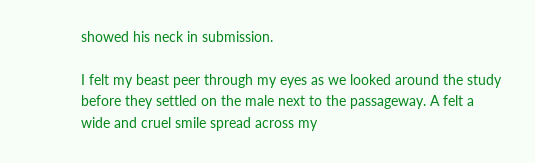showed his neck in submission.

I felt my beast peer through my eyes as we looked around the study before they settled on the male next to the passageway. A felt a wide and cruel smile spread across my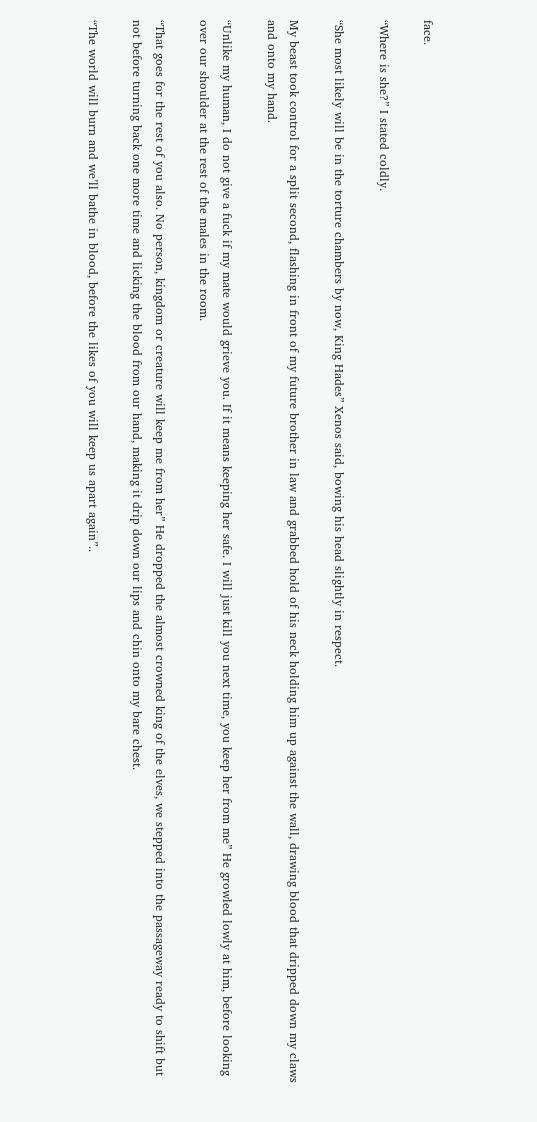face.

“Where is she?” I stated coldly.

“She most likely will be in the torture chambers by now, King Hades” Xenos said, bowing his head slightly in respect.

My beast took control for a split second, flashing in front of my future brother in law and grabbed hold of his neck holding him up against the wall, drawing blood that dripped down my claws and onto my hand.

“Unlike my human, I do not give a fuck if my mate would grieve you. If it means keeping her safe. I will just kill you next time, you keep her from me” He growled lowly at him, before looking over our shoulder at the rest of the males in the room.

“That goes for the rest of you also. No person, kingdom or creature will keep me from her” He dropped the almost crowned king of the elves, we stepped into the passageway ready to shift but not before turning back one more time and licking the blood from our hand, making it drip down our lips and chin onto my bare chest.

“The world will burn and we’ll bathe in blood, before the likes of you will keep us apart again”..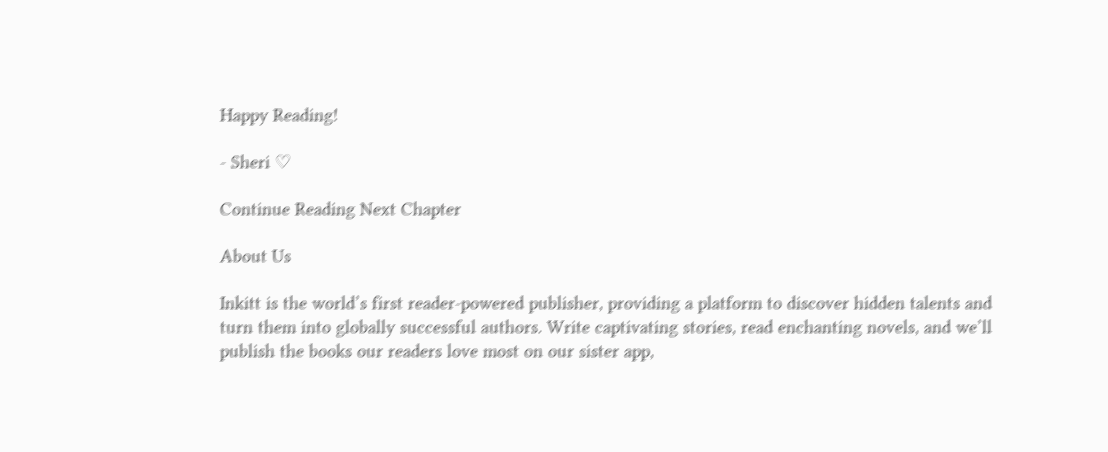Happy Reading!

- Sheri ♡

Continue Reading Next Chapter

About Us

Inkitt is the world’s first reader-powered publisher, providing a platform to discover hidden talents and turn them into globally successful authors. Write captivating stories, read enchanting novels, and we’ll publish the books our readers love most on our sister app,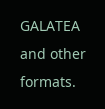GALATEA and other formats.